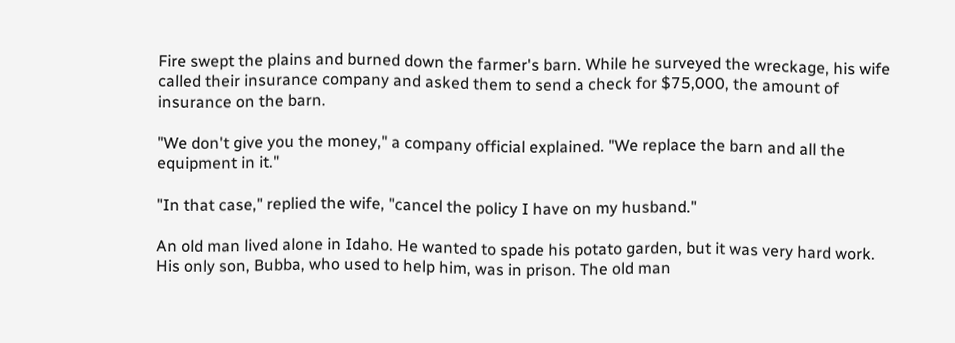Fire swept the plains and burned down the farmer's barn. While he surveyed the wreckage, his wife called their insurance company and asked them to send a check for $75,000, the amount of insurance on the barn.

"We don't give you the money," a company official explained. "We replace the barn and all the equipment in it."

"In that case," replied the wife, "cancel the policy I have on my husband."

An old man lived alone in Idaho. He wanted to spade his potato garden, but it was very hard work. His only son, Bubba, who used to help him, was in prison. The old man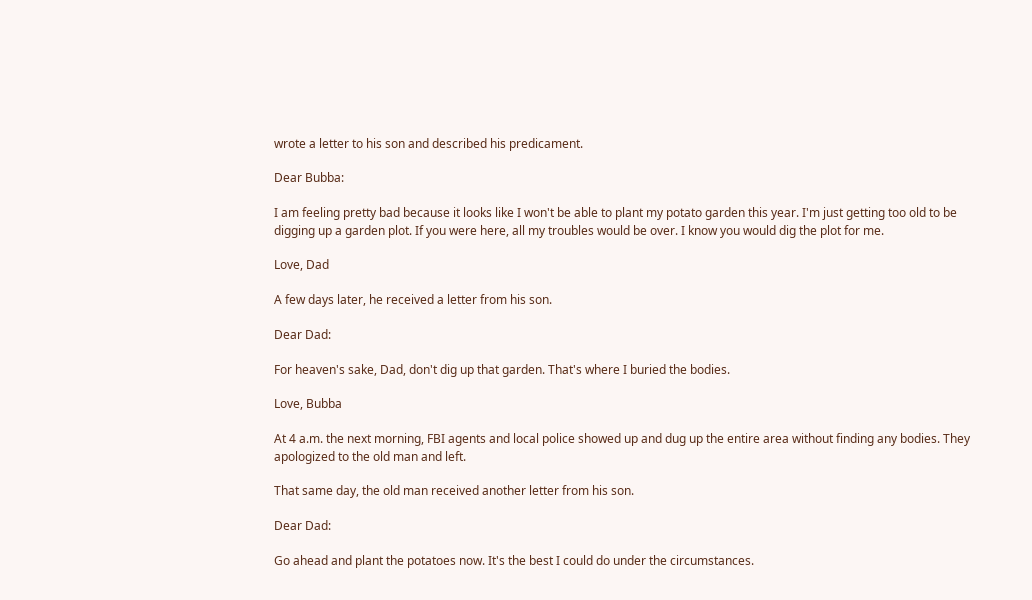wrote a letter to his son and described his predicament.

Dear Bubba:

I am feeling pretty bad because it looks like I won't be able to plant my potato garden this year. I'm just getting too old to be digging up a garden plot. If you were here, all my troubles would be over. I know you would dig the plot for me.

Love, Dad

A few days later, he received a letter from his son.

Dear Dad:

For heaven's sake, Dad, don't dig up that garden. That's where I buried the bodies.

Love, Bubba

At 4 a.m. the next morning, FBI agents and local police showed up and dug up the entire area without finding any bodies. They apologized to the old man and left.

That same day, the old man received another letter from his son.

Dear Dad:

Go ahead and plant the potatoes now. It's the best I could do under the circumstances.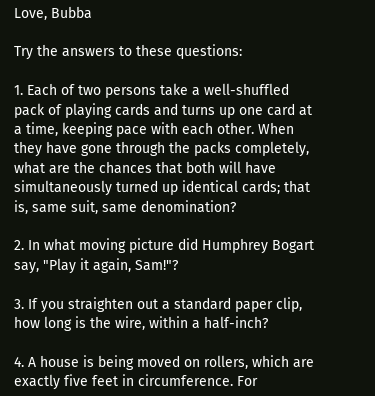Love, Bubba

Try the answers to these questions:

1. Each of two persons take a well-shuffled pack of playing cards and turns up one card at a time, keeping pace with each other. When they have gone through the packs completely, what are the chances that both will have simultaneously turned up identical cards; that is, same suit, same denomination?

2. In what moving picture did Humphrey Bogart say, "Play it again, Sam!"?

3. If you straighten out a standard paper clip, how long is the wire, within a half-inch?

4. A house is being moved on rollers, which are exactly five feet in circumference. For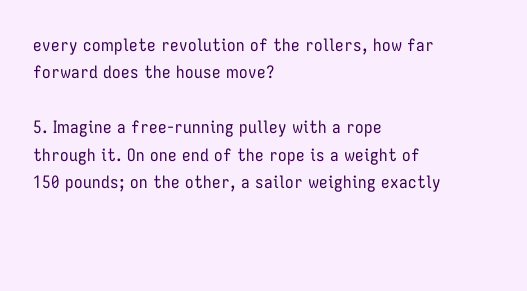every complete revolution of the rollers, how far forward does the house move?

5. Imagine a free-running pulley with a rope through it. On one end of the rope is a weight of 150 pounds; on the other, a sailor weighing exactly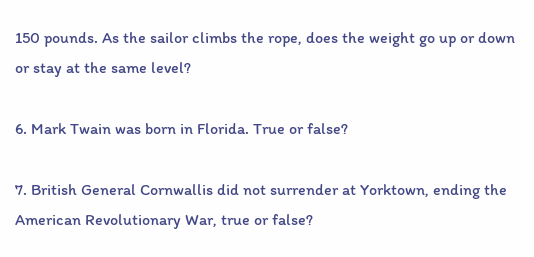150 pounds. As the sailor climbs the rope, does the weight go up or down or stay at the same level?

6. Mark Twain was born in Florida. True or false?

7. British General Cornwallis did not surrender at Yorktown, ending the American Revolutionary War, true or false?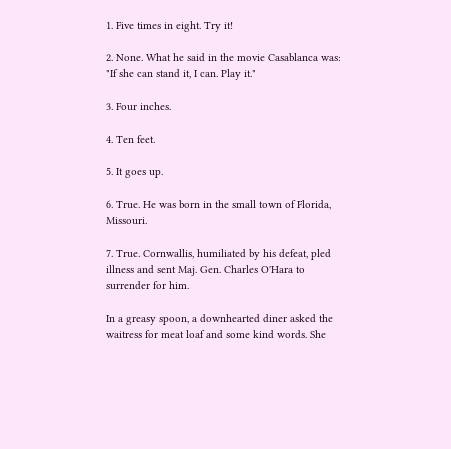1. Five times in eight. Try it!

2. None. What he said in the movie Casablanca was: "If she can stand it, I can. Play it."

3. Four inches.

4. Ten feet.

5. It goes up.

6. True. He was born in the small town of Florida, Missouri.

7. True. Cornwallis, humiliated by his defeat, pled illness and sent Maj. Gen. Charles O'Hara to surrender for him.

In a greasy spoon, a downhearted diner asked the waitress for meat loaf and some kind words. She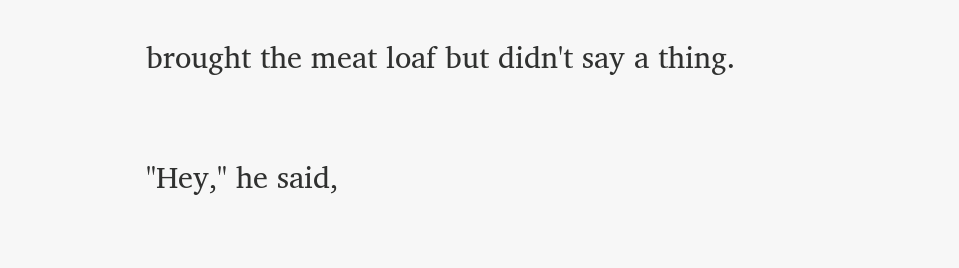brought the meat loaf but didn't say a thing.

"Hey," he said,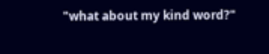"what about my kind word?"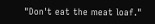"Don't eat the meat loaf."